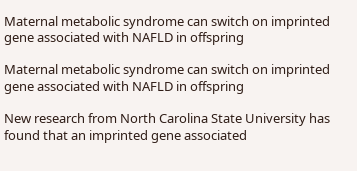Maternal metabolic syndrome can switch on imprinted gene associated with NAFLD in offspring

Maternal metabolic syndrome can switch on imprinted gene associated with NAFLD in offspring

New research from North Carolina State University has found that an imprinted gene associated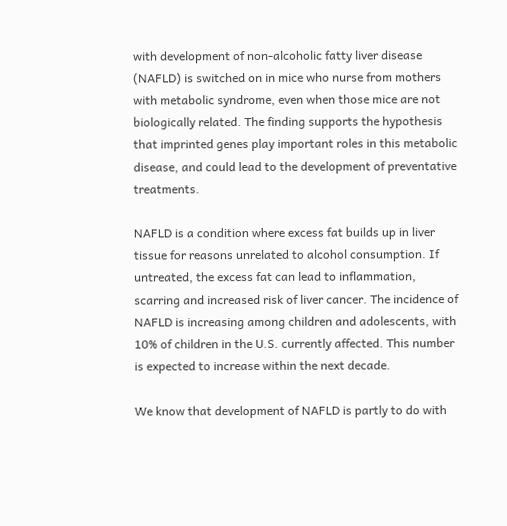with development of non-alcoholic fatty liver disease (NAFLD) is switched on in mice who nurse from mothers with metabolic syndrome, even when those mice are not biologically related. The finding supports the hypothesis that imprinted genes play important roles in this metabolic disease, and could lead to the development of preventative treatments.

NAFLD is a condition where excess fat builds up in liver tissue for reasons unrelated to alcohol consumption. If untreated, the excess fat can lead to inflammation, scarring and increased risk of liver cancer. The incidence of NAFLD is increasing among children and adolescents, with 10% of children in the U.S. currently affected. This number is expected to increase within the next decade.

We know that development of NAFLD is partly to do with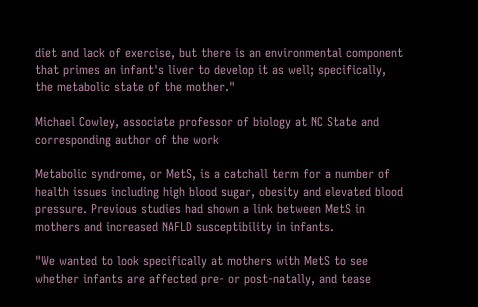diet and lack of exercise, but there is an environmental component that primes an infant's liver to develop it as well; specifically, the metabolic state of the mother."

Michael Cowley, associate professor of biology at NC State and corresponding author of the work

Metabolic syndrome, or MetS, is a catchall term for a number of health issues including high blood sugar, obesity and elevated blood pressure. Previous studies had shown a link between MetS in mothers and increased NAFLD susceptibility in infants.

"We wanted to look specifically at mothers with MetS to see whether infants are affected pre- or post-natally, and tease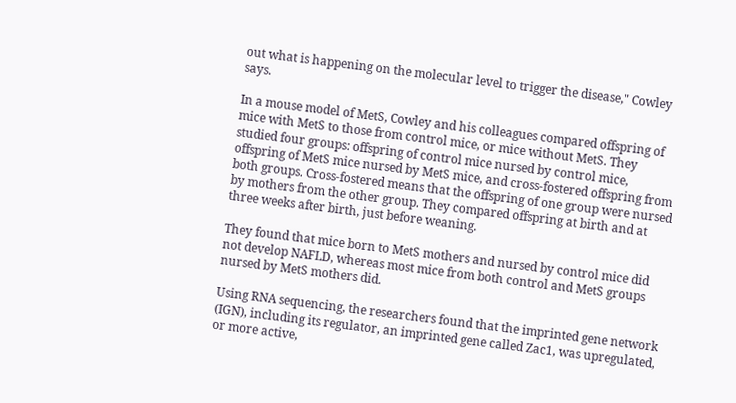out what is happening on the molecular level to trigger the disease," Cowley says.

In a mouse model of MetS, Cowley and his colleagues compared offspring of mice with MetS to those from control mice, or mice without MetS. They studied four groups: offspring of control mice nursed by control mice, offspring of MetS mice nursed by MetS mice, and cross-fostered offspring from both groups. Cross-fostered means that the offspring of one group were nursed by mothers from the other group. They compared offspring at birth and at three weeks after birth, just before weaning.

They found that mice born to MetS mothers and nursed by control mice did not develop NAFLD, whereas most mice from both control and MetS groups nursed by MetS mothers did.

Using RNA sequencing, the researchers found that the imprinted gene network (IGN), including its regulator, an imprinted gene called Zac1, was upregulated, or more active,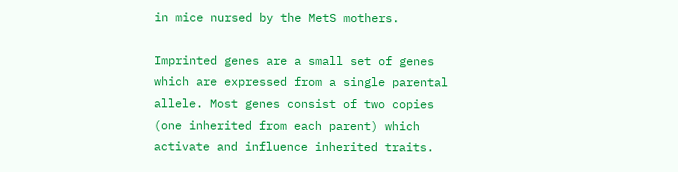in mice nursed by the MetS mothers.

Imprinted genes are a small set of genes which are expressed from a single parental allele. Most genes consist of two copies (one inherited from each parent) which activate and influence inherited traits.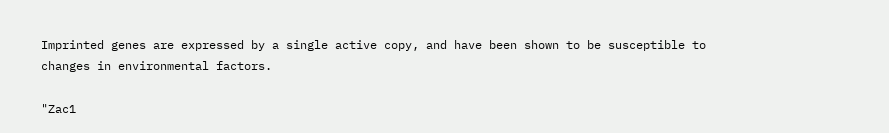Imprinted genes are expressed by a single active copy, and have been shown to be susceptible to changes in environmental factors.

"Zac1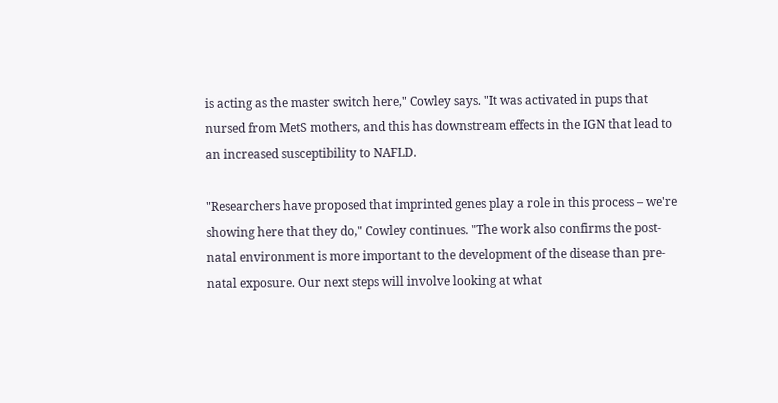is acting as the master switch here," Cowley says. "It was activated in pups that nursed from MetS mothers, and this has downstream effects in the IGN that lead to an increased susceptibility to NAFLD.

"Researchers have proposed that imprinted genes play a role in this process – we're showing here that they do," Cowley continues. "The work also confirms the post-natal environment is more important to the development of the disease than pre-natal exposure. Our next steps will involve looking at what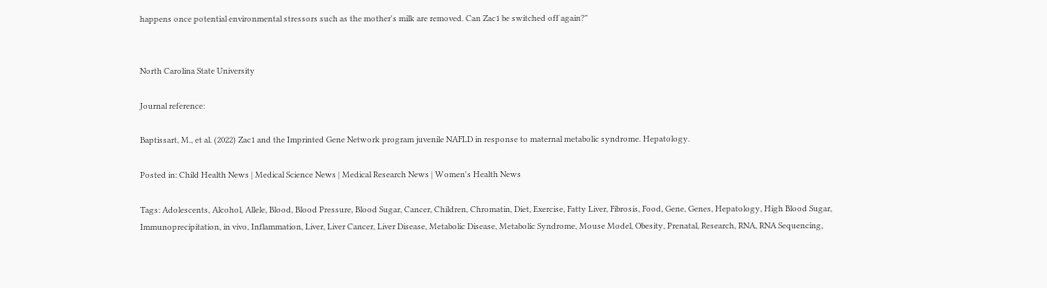happens once potential environmental stressors such as the mother's milk are removed. Can Zac1 be switched off again?"


North Carolina State University

Journal reference:

Baptissart, M., et al. (2022) Zac1 and the Imprinted Gene Network program juvenile NAFLD in response to maternal metabolic syndrome. Hepatology.

Posted in: Child Health News | Medical Science News | Medical Research News | Women's Health News

Tags: Adolescents, Alcohol, Allele, Blood, Blood Pressure, Blood Sugar, Cancer, Children, Chromatin, Diet, Exercise, Fatty Liver, Fibrosis, Food, Gene, Genes, Hepatology, High Blood Sugar, Immunoprecipitation, in vivo, Inflammation, Liver, Liver Cancer, Liver Disease, Metabolic Disease, Metabolic Syndrome, Mouse Model, Obesity, Prenatal, Research, RNA, RNA Sequencing,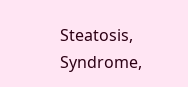Steatosis, Syndrome,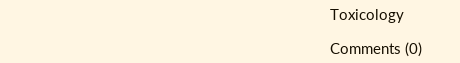Toxicology

Comments (0)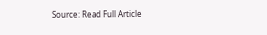Source: Read Full Article